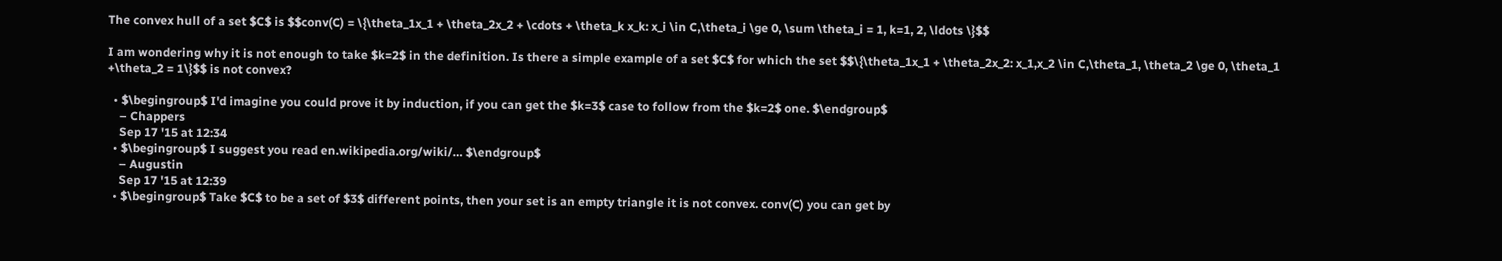The convex hull of a set $C$ is $$conv(C) = \{\theta_1x_1 + \theta_2x_2 + \cdots + \theta_k x_k: x_i \in C,\theta_i \ge 0, \sum \theta_i = 1, k=1, 2, \ldots \}$$

I am wondering why it is not enough to take $k=2$ in the definition. Is there a simple example of a set $C$ for which the set $$\{\theta_1x_1 + \theta_2x_2: x_1,x_2 \in C,\theta_1, \theta_2 \ge 0, \theta_1 +\theta_2 = 1\}$$ is not convex?

  • $\begingroup$ I'd imagine you could prove it by induction, if you can get the $k=3$ case to follow from the $k=2$ one. $\endgroup$
    – Chappers
    Sep 17 '15 at 12:34
  • $\begingroup$ I suggest you read en.wikipedia.org/wiki/… $\endgroup$
    – Augustin
    Sep 17 '15 at 12:39
  • $\begingroup$ Take $C$ to be a set of $3$ different points, then your set is an empty triangle it is not convex. conv(C) you can get by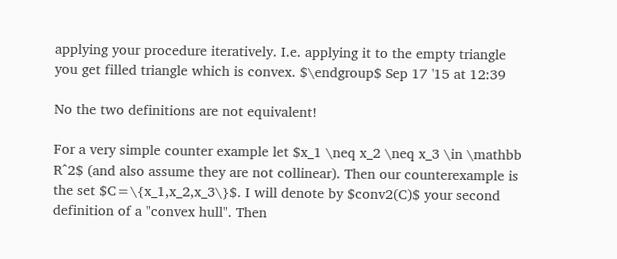applying your procedure iteratively. I.e. applying it to the empty triangle you get filled triangle which is convex. $\endgroup$ Sep 17 '15 at 12:39

No the two definitions are not equivalent!

For a very simple counter example let $x_1 \neq x_2 \neq x_3 \in \mathbb R^2$ (and also assume they are not collinear). Then our counterexample is the set $C=\{x_1,x_2,x_3\}$. I will denote by $conv2(C)$ your second definition of a "convex hull". Then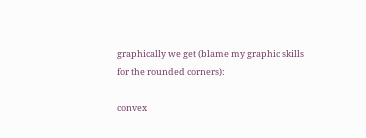graphically we get (blame my graphic skills for the rounded corners):

convex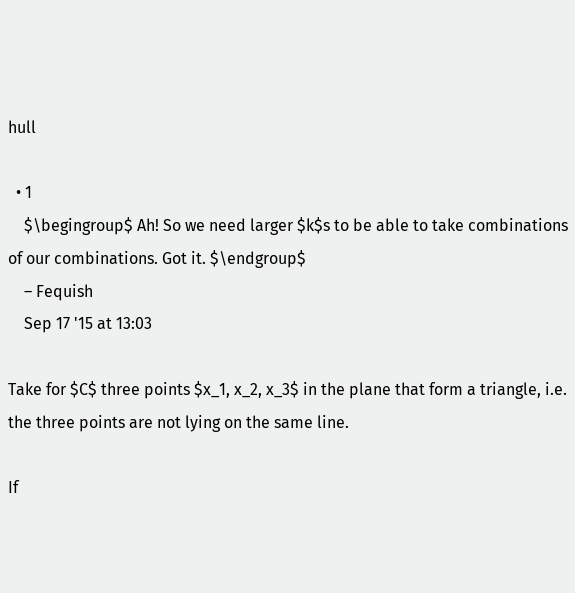hull

  • 1
    $\begingroup$ Ah! So we need larger $k$s to be able to take combinations of our combinations. Got it. $\endgroup$
    – Fequish
    Sep 17 '15 at 13:03

Take for $C$ three points $x_1, x_2, x_3$ in the plane that form a triangle, i.e. the three points are not lying on the same line.

If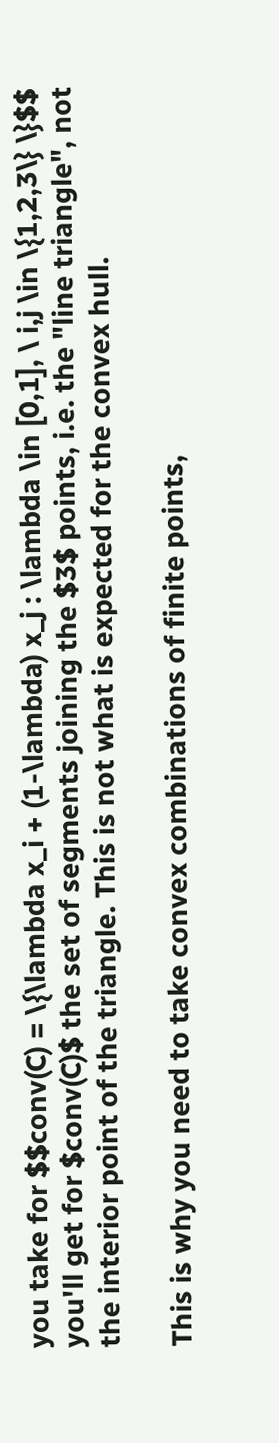you take for $$conv(C) = \{\lambda x_i + (1-\lambda) x_j : \lambda \in [0,1], \ i,j \in \{1,2,3\} \}$$ you'll get for $conv(C)$ the set of segments joining the $3$ points, i.e. the "line triangle", not the interior point of the triangle. This is not what is expected for the convex hull.

This is why you need to take convex combinations of finite points,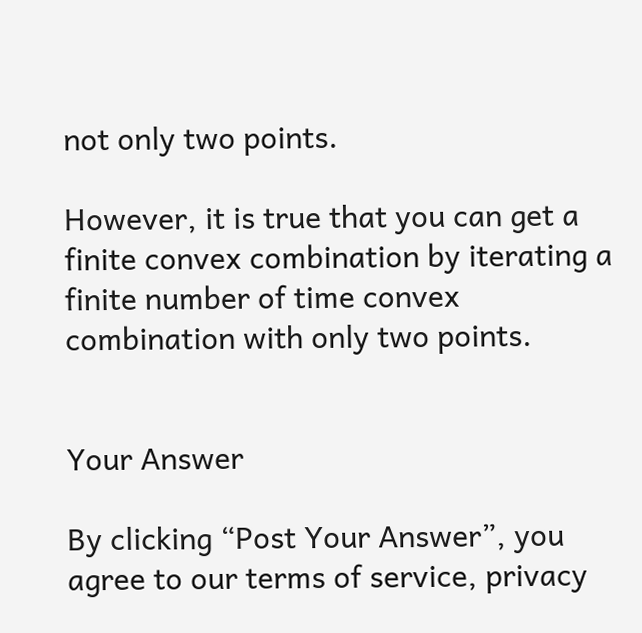not only two points.

However, it is true that you can get a finite convex combination by iterating a finite number of time convex combination with only two points.


Your Answer

By clicking “Post Your Answer”, you agree to our terms of service, privacy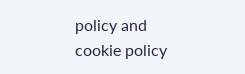policy and cookie policy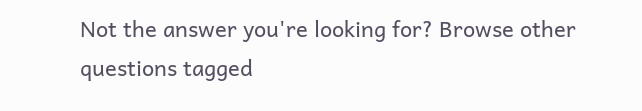Not the answer you're looking for? Browse other questions tagged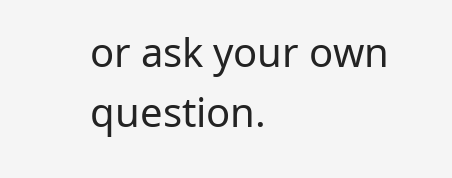or ask your own question.